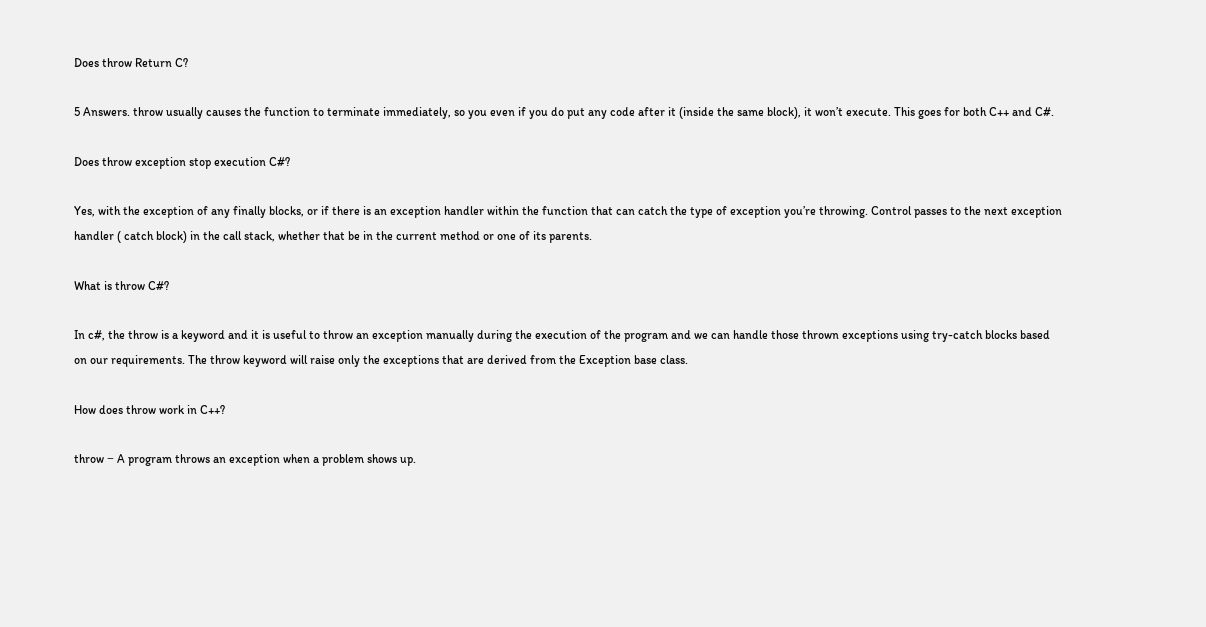Does throw Return C?

5 Answers. throw usually causes the function to terminate immediately, so you even if you do put any code after it (inside the same block), it won’t execute. This goes for both C++ and C#.

Does throw exception stop execution C#?

Yes, with the exception of any finally blocks, or if there is an exception handler within the function that can catch the type of exception you’re throwing. Control passes to the next exception handler ( catch block) in the call stack, whether that be in the current method or one of its parents.

What is throw C#?

In c#, the throw is a keyword and it is useful to throw an exception manually during the execution of the program and we can handle those thrown exceptions using try-catch blocks based on our requirements. The throw keyword will raise only the exceptions that are derived from the Exception base class.

How does throw work in C++?

throw − A program throws an exception when a problem shows up.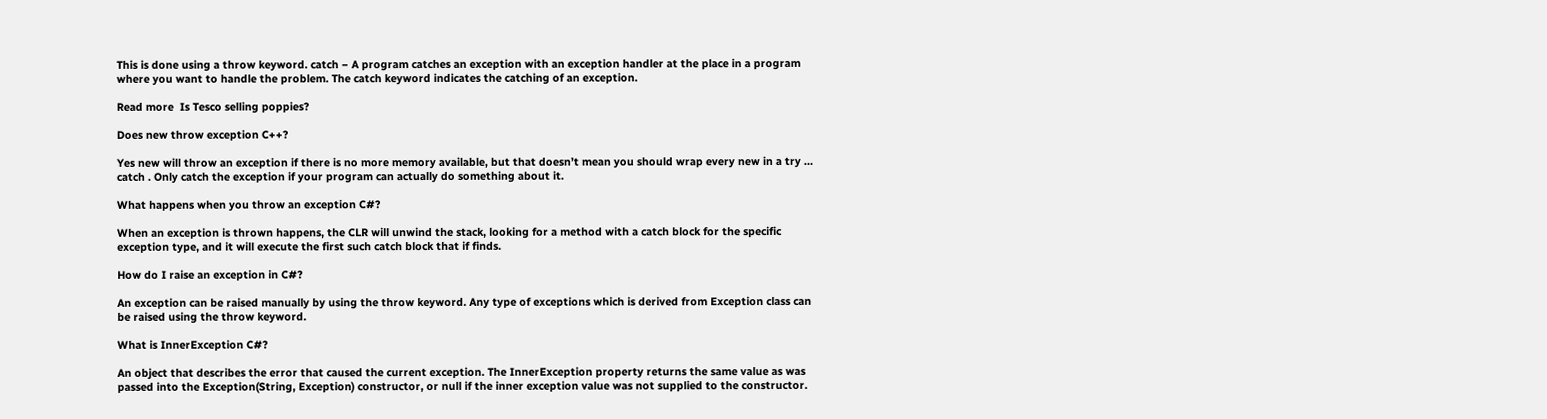This is done using a throw keyword. catch − A program catches an exception with an exception handler at the place in a program where you want to handle the problem. The catch keyword indicates the catching of an exception.

Read more  Is Tesco selling poppies?

Does new throw exception C++?

Yes new will throw an exception if there is no more memory available, but that doesn’t mean you should wrap every new in a try … catch . Only catch the exception if your program can actually do something about it.

What happens when you throw an exception C#?

When an exception is thrown happens, the CLR will unwind the stack, looking for a method with a catch block for the specific exception type, and it will execute the first such catch block that if finds.

How do I raise an exception in C#?

An exception can be raised manually by using the throw keyword. Any type of exceptions which is derived from Exception class can be raised using the throw keyword.

What is InnerException C#?

An object that describes the error that caused the current exception. The InnerException property returns the same value as was passed into the Exception(String, Exception) constructor, or null if the inner exception value was not supplied to the constructor.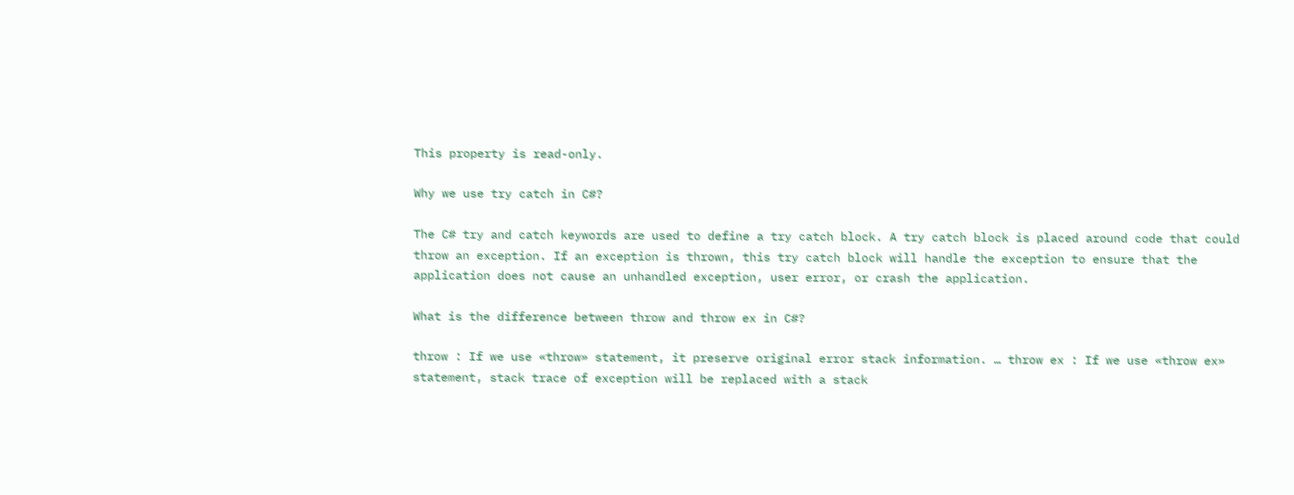This property is read-only.

Why we use try catch in C#?

The C# try and catch keywords are used to define a try catch block. A try catch block is placed around code that could throw an exception. If an exception is thrown, this try catch block will handle the exception to ensure that the application does not cause an unhandled exception, user error, or crash the application.

What is the difference between throw and throw ex in C#?

throw : If we use «throw» statement, it preserve original error stack information. … throw ex : If we use «throw ex» statement, stack trace of exception will be replaced with a stack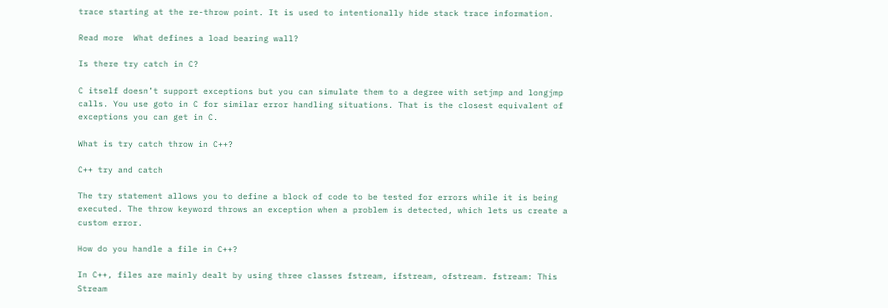trace starting at the re-throw point. It is used to intentionally hide stack trace information.

Read more  What defines a load bearing wall?

Is there try catch in C?

C itself doesn’t support exceptions but you can simulate them to a degree with setjmp and longjmp calls. You use goto in C for similar error handling situations. That is the closest equivalent of exceptions you can get in C.

What is try catch throw in C++?

C++ try and catch

The try statement allows you to define a block of code to be tested for errors while it is being executed. The throw keyword throws an exception when a problem is detected, which lets us create a custom error.

How do you handle a file in C++?

In C++, files are mainly dealt by using three classes fstream, ifstream, ofstream. fstream: This Stream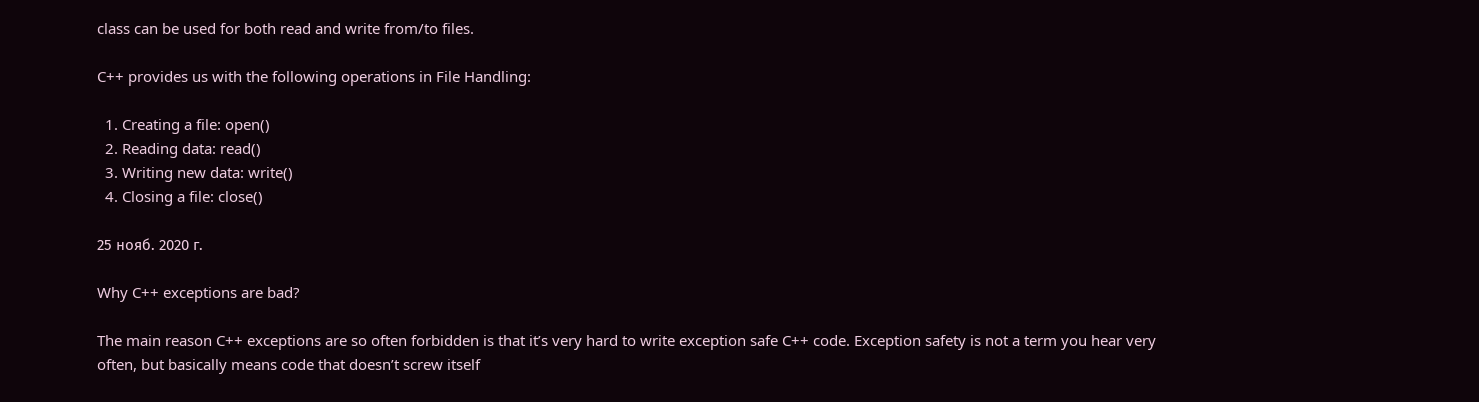class can be used for both read and write from/to files.

C++ provides us with the following operations in File Handling:

  1. Creating a file: open()
  2. Reading data: read()
  3. Writing new data: write()
  4. Closing a file: close()

25 нояб. 2020 г.

Why C++ exceptions are bad?

The main reason C++ exceptions are so often forbidden is that it’s very hard to write exception safe C++ code. Exception safety is not a term you hear very often, but basically means code that doesn’t screw itself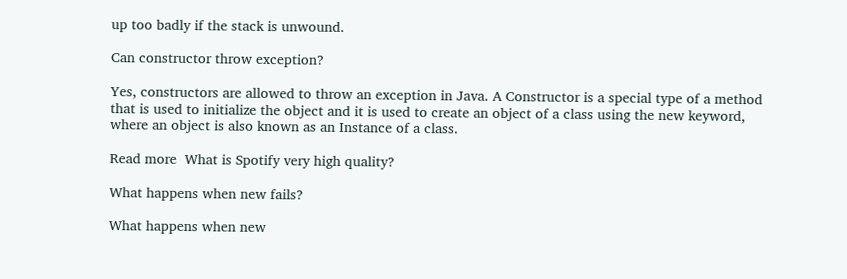up too badly if the stack is unwound.

Can constructor throw exception?

Yes, constructors are allowed to throw an exception in Java. A Constructor is a special type of a method that is used to initialize the object and it is used to create an object of a class using the new keyword, where an object is also known as an Instance of a class.

Read more  What is Spotify very high quality?

What happens when new fails?

What happens when new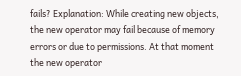fails? Explanation: While creating new objects, the new operator may fail because of memory errors or due to permissions. At that moment the new operator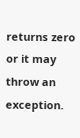returns zero or it may throw an exception.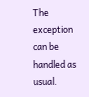The exception can be handled as usual.